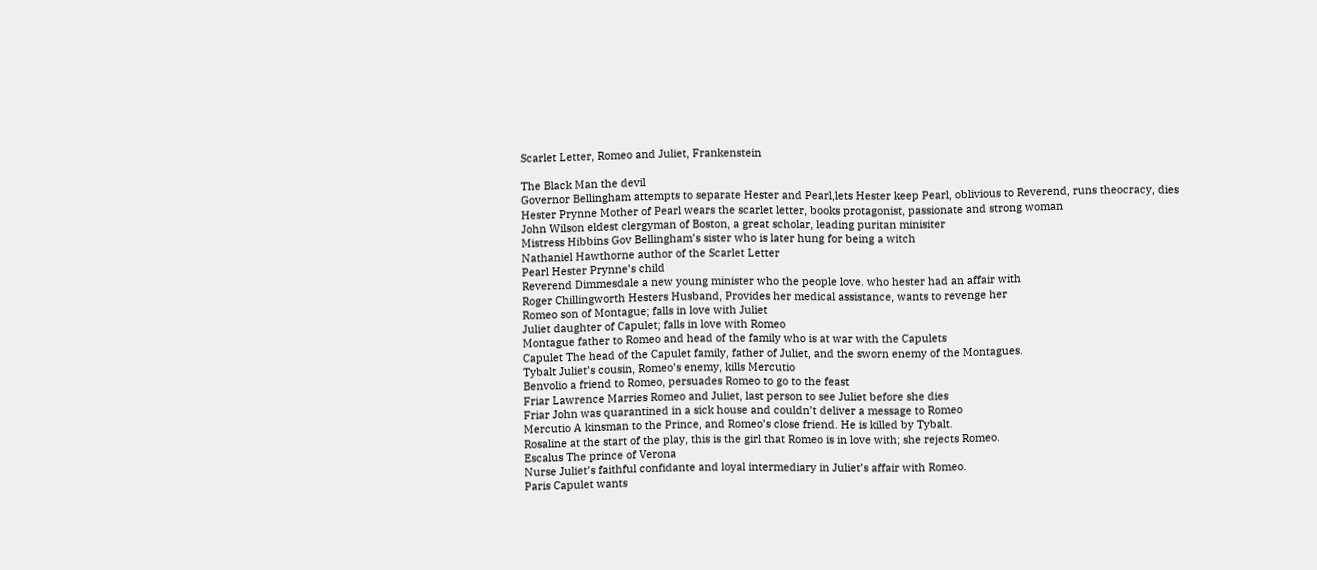Scarlet Letter, Romeo and Juliet, Frankenstein

The Black Man the devil
Governor Bellingham attempts to separate Hester and Pearl,lets Hester keep Pearl, oblivious to Reverend, runs theocracy, dies
Hester Prynne Mother of Pearl wears the scarlet letter, books protagonist, passionate and strong woman
John Wilson eldest clergyman of Boston, a great scholar, leading puritan minisiter
Mistress Hibbins Gov Bellingham’s sister who is later hung for being a witch
Nathaniel Hawthorne author of the Scarlet Letter
Pearl Hester Prynne’s child
Reverend Dimmesdale a new young minister who the people love. who hester had an affair with
Roger Chillingworth Hesters Husband, Provides her medical assistance, wants to revenge her
Romeo son of Montague; falls in love with Juliet
Juliet daughter of Capulet; falls in love with Romeo
Montague father to Romeo and head of the family who is at war with the Capulets
Capulet The head of the Capulet family, father of Juliet, and the sworn enemy of the Montagues.
Tybalt Juliet’s cousin, Romeo’s enemy, kills Mercutio
Benvolio a friend to Romeo, persuades Romeo to go to the feast
Friar Lawrence Marries Romeo and Juliet, last person to see Juliet before she dies
Friar John was quarantined in a sick house and couldn’t deliver a message to Romeo
Mercutio A kinsman to the Prince, and Romeo’s close friend. He is killed by Tybalt.
Rosaline at the start of the play, this is the girl that Romeo is in love with; she rejects Romeo.
Escalus The prince of Verona
Nurse Juliet’s faithful confidante and loyal intermediary in Juliet’s affair with Romeo.
Paris Capulet wants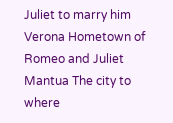Juliet to marry him
Verona Hometown of Romeo and Juliet
Mantua The city to where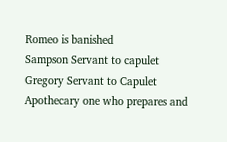Romeo is banished
Sampson Servant to capulet
Gregory Servant to Capulet
Apothecary one who prepares and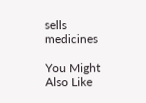sells medicines

You Might Also Like